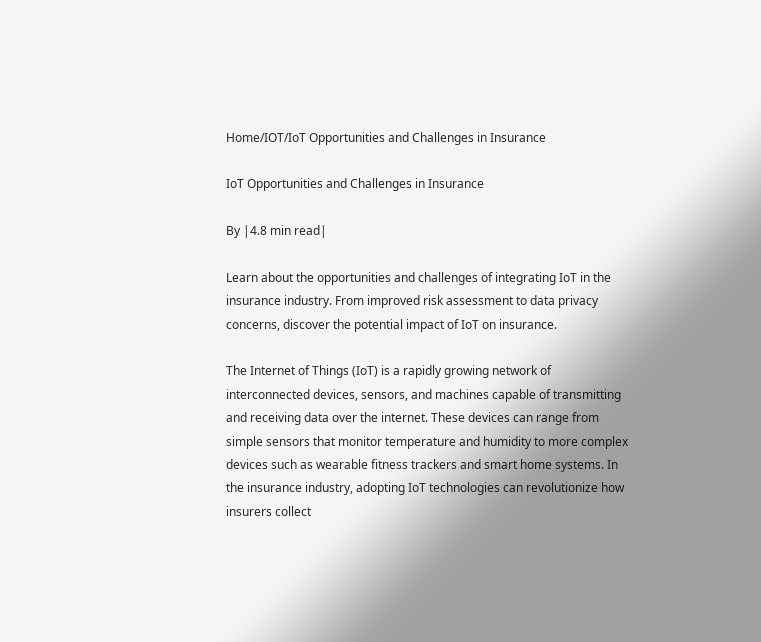Home/IOT/IoT Opportunities and Challenges in Insurance

IoT Opportunities and Challenges in Insurance

By |4.8 min read|

Learn about the opportunities and challenges of integrating IoT in the insurance industry. From improved risk assessment to data privacy concerns, discover the potential impact of IoT on insurance.

The Internet of Things (IoT) is a rapidly growing network of interconnected devices, sensors, and machines capable of transmitting and receiving data over the internet. These devices can range from simple sensors that monitor temperature and humidity to more complex devices such as wearable fitness trackers and smart home systems. In the insurance industry, adopting IoT technologies can revolutionize how insurers collect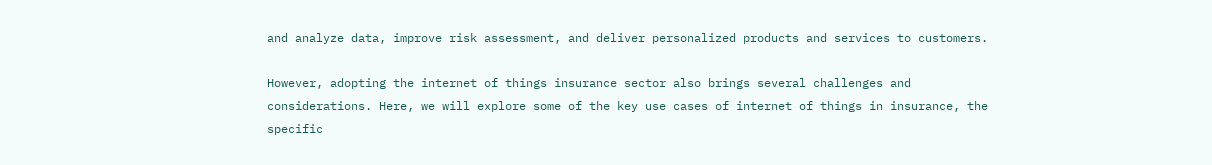and analyze data, improve risk assessment, and deliver personalized products and services to customers.

However, adopting the internet of things insurance sector also brings several challenges and considerations. Here, we will explore some of the key use cases of internet of things in insurance, the specific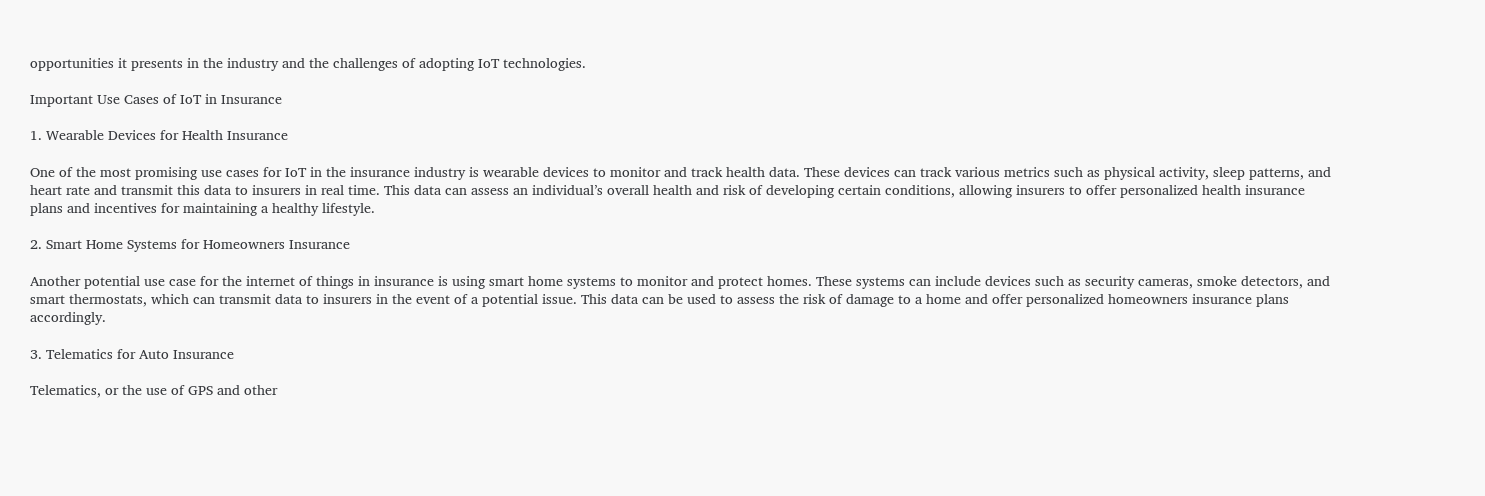opportunities it presents in the industry and the challenges of adopting IoT technologies.

Important Use Cases of IoT in Insurance

1. Wearable Devices for Health Insurance

One of the most promising use cases for IoT in the insurance industry is wearable devices to monitor and track health data. These devices can track various metrics such as physical activity, sleep patterns, and heart rate and transmit this data to insurers in real time. This data can assess an individual’s overall health and risk of developing certain conditions, allowing insurers to offer personalized health insurance plans and incentives for maintaining a healthy lifestyle.

2. Smart Home Systems for Homeowners Insurance

Another potential use case for the internet of things in insurance is using smart home systems to monitor and protect homes. These systems can include devices such as security cameras, smoke detectors, and smart thermostats, which can transmit data to insurers in the event of a potential issue. This data can be used to assess the risk of damage to a home and offer personalized homeowners insurance plans accordingly.

3. Telematics for Auto Insurance

Telematics, or the use of GPS and other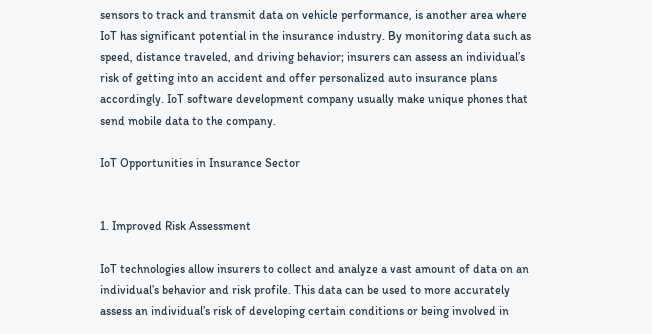sensors to track and transmit data on vehicle performance, is another area where IoT has significant potential in the insurance industry. By monitoring data such as speed, distance traveled, and driving behavior; insurers can assess an individual’s risk of getting into an accident and offer personalized auto insurance plans accordingly. IoT software development company usually make unique phones that send mobile data to the company.

IoT Opportunities in Insurance Sector


1. Improved Risk Assessment

IoT technologies allow insurers to collect and analyze a vast amount of data on an individual’s behavior and risk profile. This data can be used to more accurately assess an individual’s risk of developing certain conditions or being involved in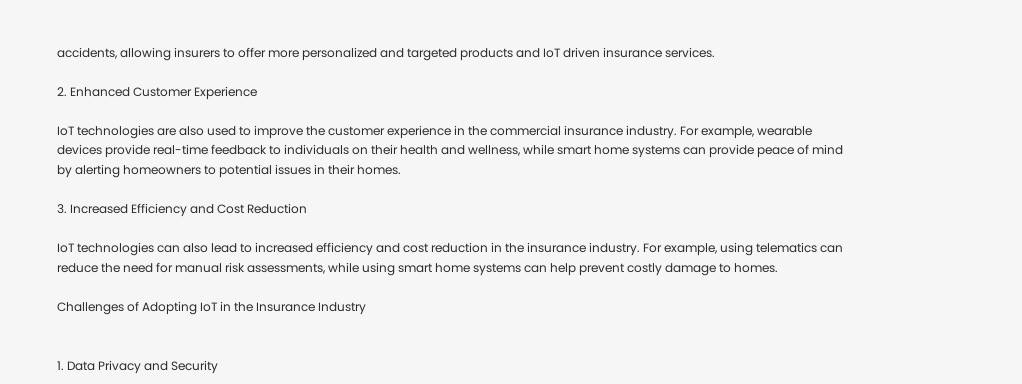accidents, allowing insurers to offer more personalized and targeted products and IoT driven insurance services.

2. Enhanced Customer Experience

IoT technologies are also used to improve the customer experience in the commercial insurance industry. For example, wearable devices provide real-time feedback to individuals on their health and wellness, while smart home systems can provide peace of mind by alerting homeowners to potential issues in their homes.

3. Increased Efficiency and Cost Reduction

IoT technologies can also lead to increased efficiency and cost reduction in the insurance industry. For example, using telematics can reduce the need for manual risk assessments, while using smart home systems can help prevent costly damage to homes.

Challenges of Adopting IoT in the Insurance Industry


1. Data Privacy and Security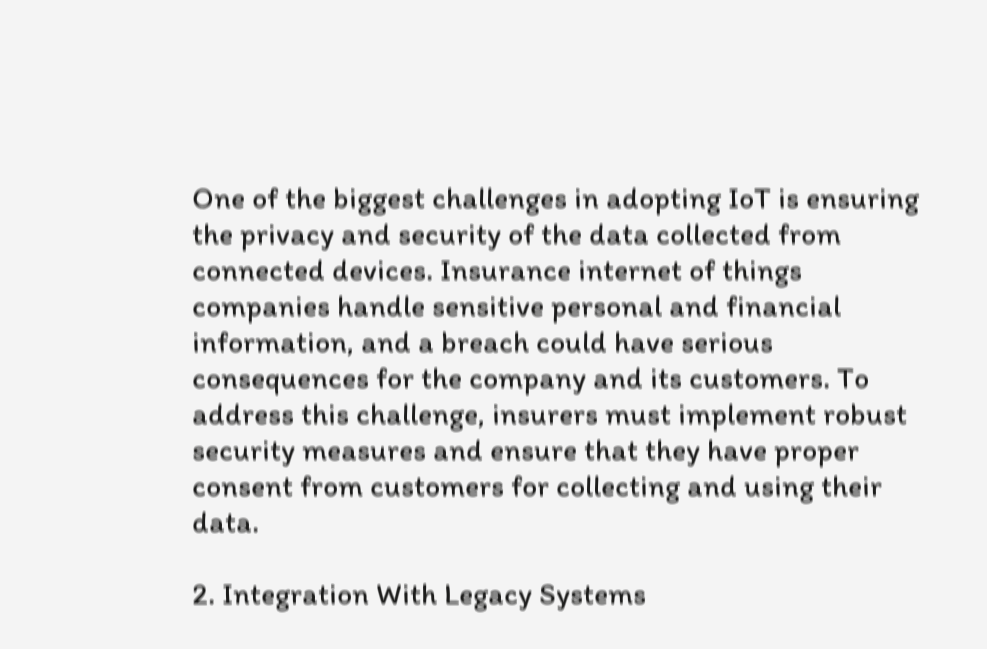One of the biggest challenges in adopting IoT is ensuring the privacy and security of the data collected from connected devices. Insurance internet of things companies handle sensitive personal and financial information, and a breach could have serious consequences for the company and its customers. To address this challenge, insurers must implement robust security measures and ensure that they have proper consent from customers for collecting and using their data.

2. Integration With Legacy Systems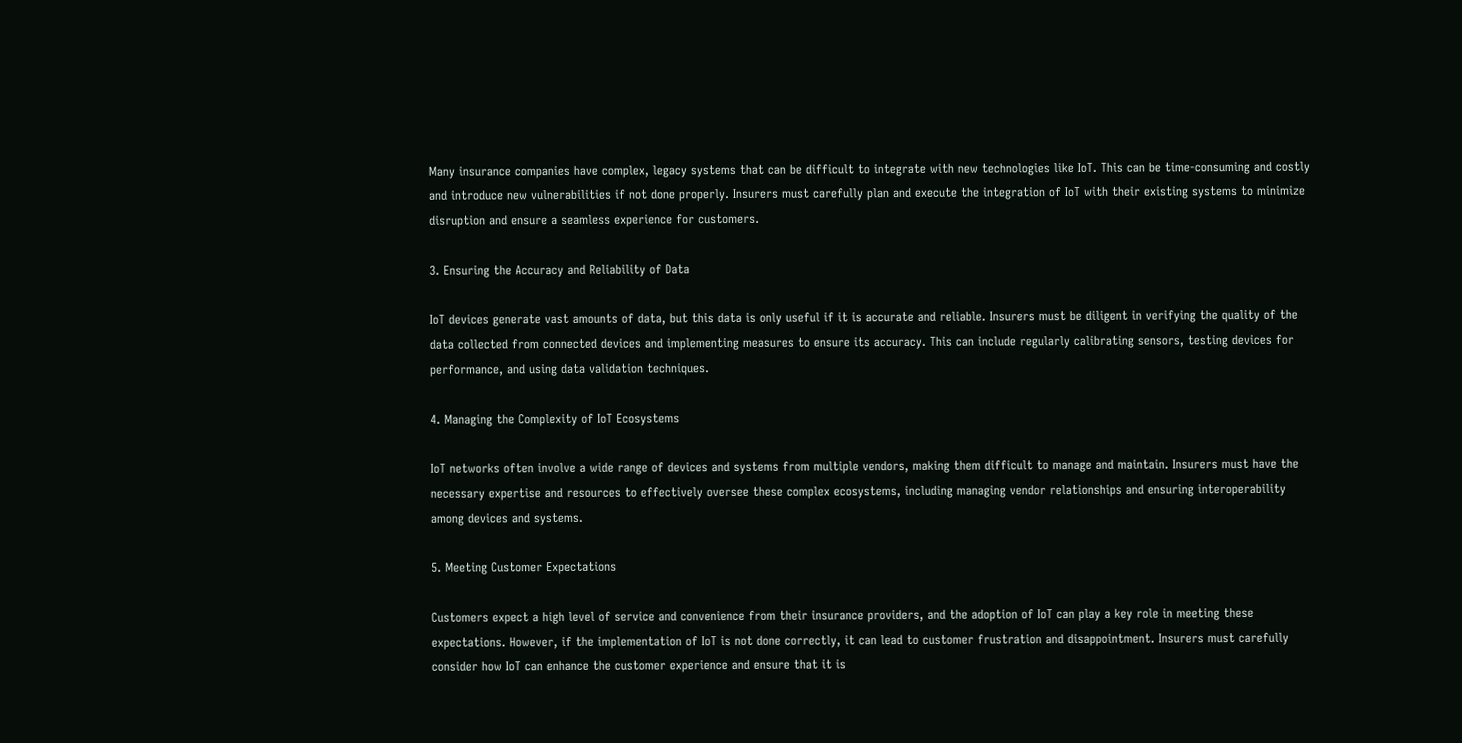Many insurance companies have complex, legacy systems that can be difficult to integrate with new technologies like IoT. This can be time-consuming and costly and introduce new vulnerabilities if not done properly. Insurers must carefully plan and execute the integration of IoT with their existing systems to minimize disruption and ensure a seamless experience for customers.

3. Ensuring the Accuracy and Reliability of Data

IoT devices generate vast amounts of data, but this data is only useful if it is accurate and reliable. Insurers must be diligent in verifying the quality of the data collected from connected devices and implementing measures to ensure its accuracy. This can include regularly calibrating sensors, testing devices for performance, and using data validation techniques.

4. Managing the Complexity of IoT Ecosystems

IoT networks often involve a wide range of devices and systems from multiple vendors, making them difficult to manage and maintain. Insurers must have the necessary expertise and resources to effectively oversee these complex ecosystems, including managing vendor relationships and ensuring interoperability among devices and systems.

5. Meeting Customer Expectations

Customers expect a high level of service and convenience from their insurance providers, and the adoption of IoT can play a key role in meeting these expectations. However, if the implementation of IoT is not done correctly, it can lead to customer frustration and disappointment. Insurers must carefully consider how IoT can enhance the customer experience and ensure that it is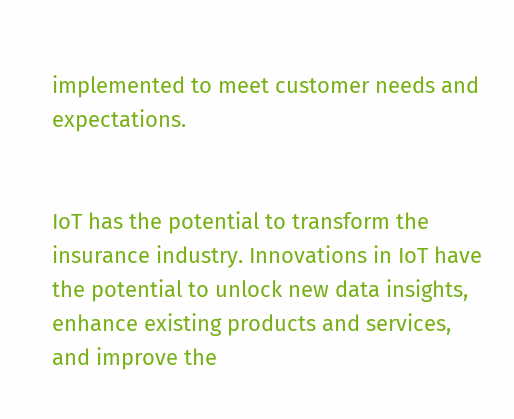implemented to meet customer needs and expectations.


IoT has the potential to transform the insurance industry. Innovations in IoT have the potential to unlock new data insights, enhance existing products and services, and improve the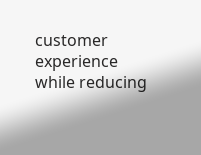customer experience while reducing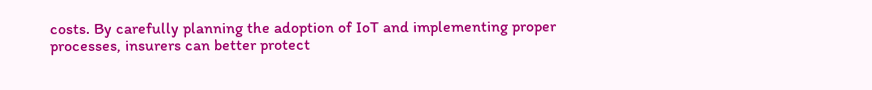costs. By carefully planning the adoption of IoT and implementing proper processes, insurers can better protect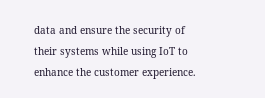data and ensure the security of their systems while using IoT to enhance the customer experience.